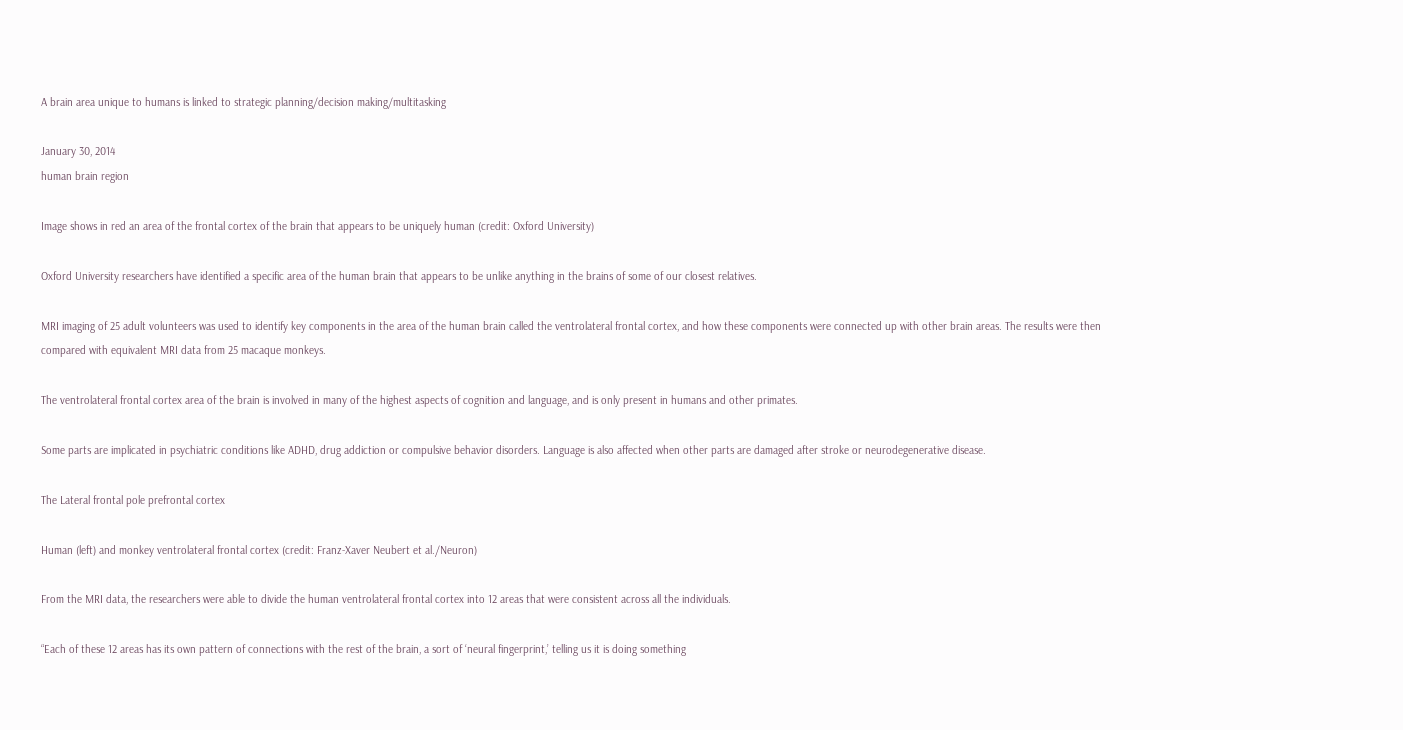A brain area unique to humans is linked to strategic planning/decision making/multitasking

January 30, 2014
human brain region

Image shows in red an area of the frontal cortex of the brain that appears to be uniquely human (credit: Oxford University)

Oxford University researchers have identified a specific area of the human brain that appears to be unlike anything in the brains of some of our closest relatives.

MRI imaging of 25 adult volunteers was used to identify key components in the area of the human brain called the ventrolateral frontal cortex, and how these components were connected up with other brain areas. The results were then compared with equivalent MRI data from 25 macaque monkeys.

The ventrolateral frontal cortex area of the brain is involved in many of the highest aspects of cognition and language, and is only present in humans and other primates.

Some parts are implicated in psychiatric conditions like ADHD, drug addiction or compulsive behavior disorders. Language is also affected when other parts are damaged after stroke or neurodegenerative disease.

The Lateral frontal pole prefrontal cortex

Human (left) and monkey ventrolateral frontal cortex (credit: Franz-Xaver Neubert et al./Neuron)

From the MRI data, the researchers were able to divide the human ventrolateral frontal cortex into 12 areas that were consistent across all the individuals.

“Each of these 12 areas has its own pattern of connections with the rest of the brain, a sort of ‘neural fingerprint,’ telling us it is doing something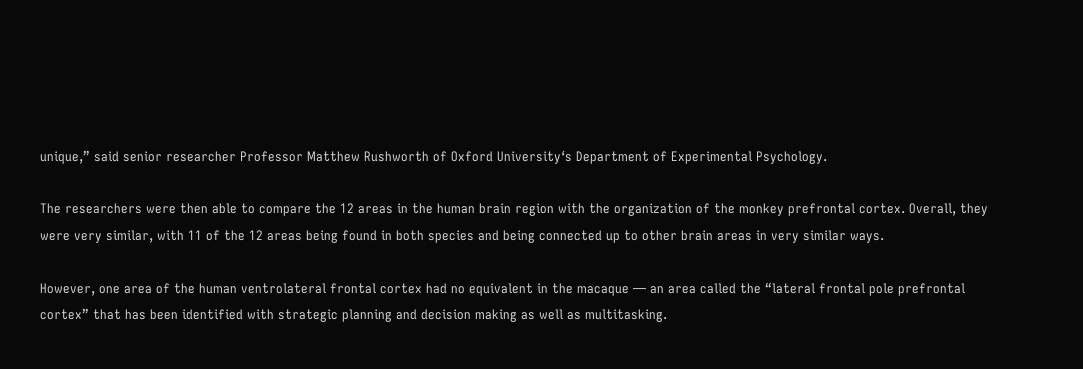unique,” said senior researcher Professor Matthew Rushworth of Oxford University‘s Department of Experimental Psychology.

The researchers were then able to compare the 12 areas in the human brain region with the organization of the monkey prefrontal cortex. Overall, they were very similar, with 11 of the 12 areas being found in both species and being connected up to other brain areas in very similar ways.

However, one area of the human ventrolateral frontal cortex had no equivalent in the macaque — an area called the “lateral frontal pole prefrontal cortex” that has been identified with strategic planning and decision making as well as multitasking.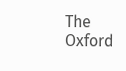The Oxford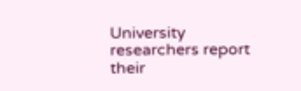University researchers report their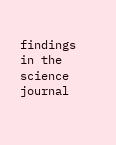findings in the science journal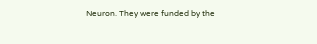Neuron. They were funded by the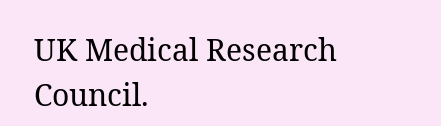UK Medical Research Council.